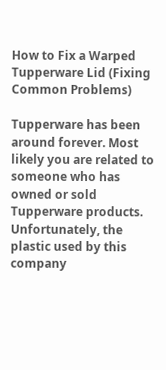How to Fix a Warped Tupperware Lid (Fixing Common Problems)

Tupperware has been around forever. Most likely you are related to someone who has owned or sold Tupperware products. Unfortunately, the plastic used by this company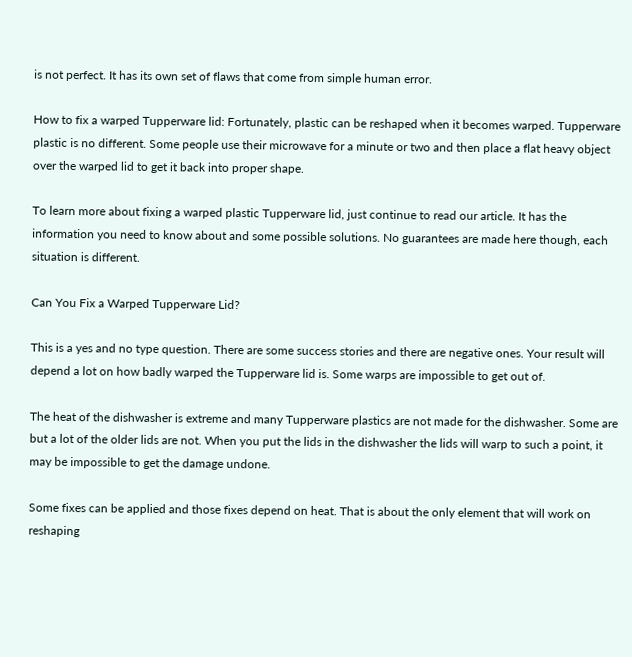is not perfect. It has its own set of flaws that come from simple human error.

How to fix a warped Tupperware lid: Fortunately, plastic can be reshaped when it becomes warped. Tupperware plastic is no different. Some people use their microwave for a minute or two and then place a flat heavy object over the warped lid to get it back into proper shape.

To learn more about fixing a warped plastic Tupperware lid, just continue to read our article. It has the information you need to know about and some possible solutions. No guarantees are made here though, each situation is different.

Can You Fix a Warped Tupperware Lid?

This is a yes and no type question. There are some success stories and there are negative ones. Your result will depend a lot on how badly warped the Tupperware lid is. Some warps are impossible to get out of.

The heat of the dishwasher is extreme and many Tupperware plastics are not made for the dishwasher. Some are but a lot of the older lids are not. When you put the lids in the dishwasher the lids will warp to such a point, it may be impossible to get the damage undone.

Some fixes can be applied and those fixes depend on heat. That is about the only element that will work on reshaping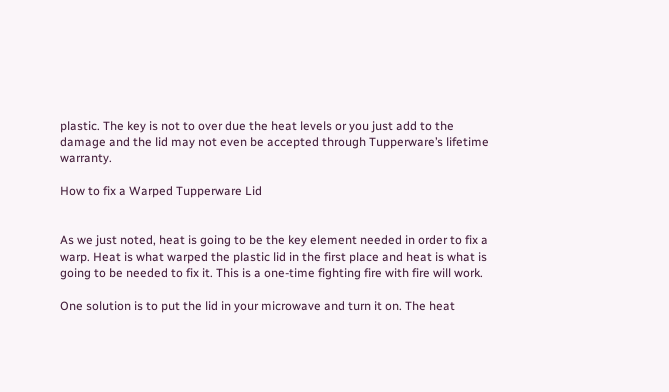plastic. The key is not to over due the heat levels or you just add to the damage and the lid may not even be accepted through Tupperware’s lifetime warranty.

How to fix a Warped Tupperware Lid


As we just noted, heat is going to be the key element needed in order to fix a warp. Heat is what warped the plastic lid in the first place and heat is what is going to be needed to fix it. This is a one-time fighting fire with fire will work.

One solution is to put the lid in your microwave and turn it on. The heat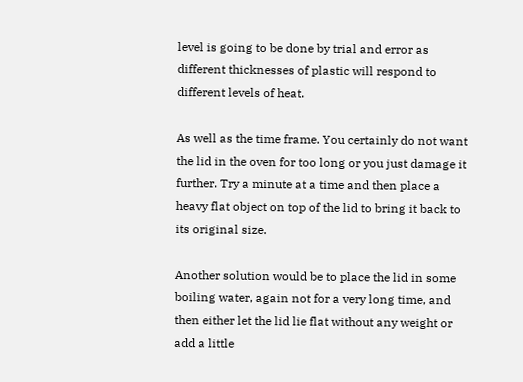level is going to be done by trial and error as different thicknesses of plastic will respond to different levels of heat.

As well as the time frame. You certainly do not want the lid in the oven for too long or you just damage it further. Try a minute at a time and then place a heavy flat object on top of the lid to bring it back to its original size.

Another solution would be to place the lid in some boiling water, again not for a very long time, and then either let the lid lie flat without any weight or add a little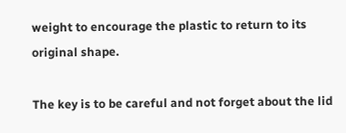weight to encourage the plastic to return to its original shape.

The key is to be careful and not forget about the lid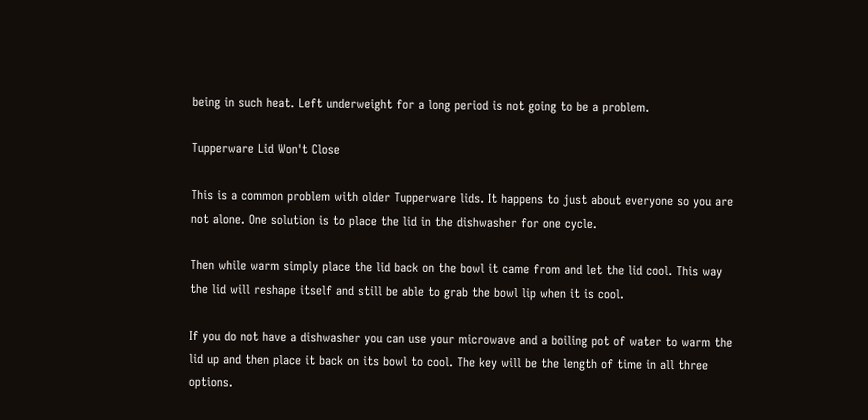being in such heat. Left underweight for a long period is not going to be a problem.

Tupperware Lid Won't Close

This is a common problem with older Tupperware lids. It happens to just about everyone so you are not alone. One solution is to place the lid in the dishwasher for one cycle.

Then while warm simply place the lid back on the bowl it came from and let the lid cool. This way the lid will reshape itself and still be able to grab the bowl lip when it is cool.

If you do not have a dishwasher you can use your microwave and a boiling pot of water to warm the lid up and then place it back on its bowl to cool. The key will be the length of time in all three options.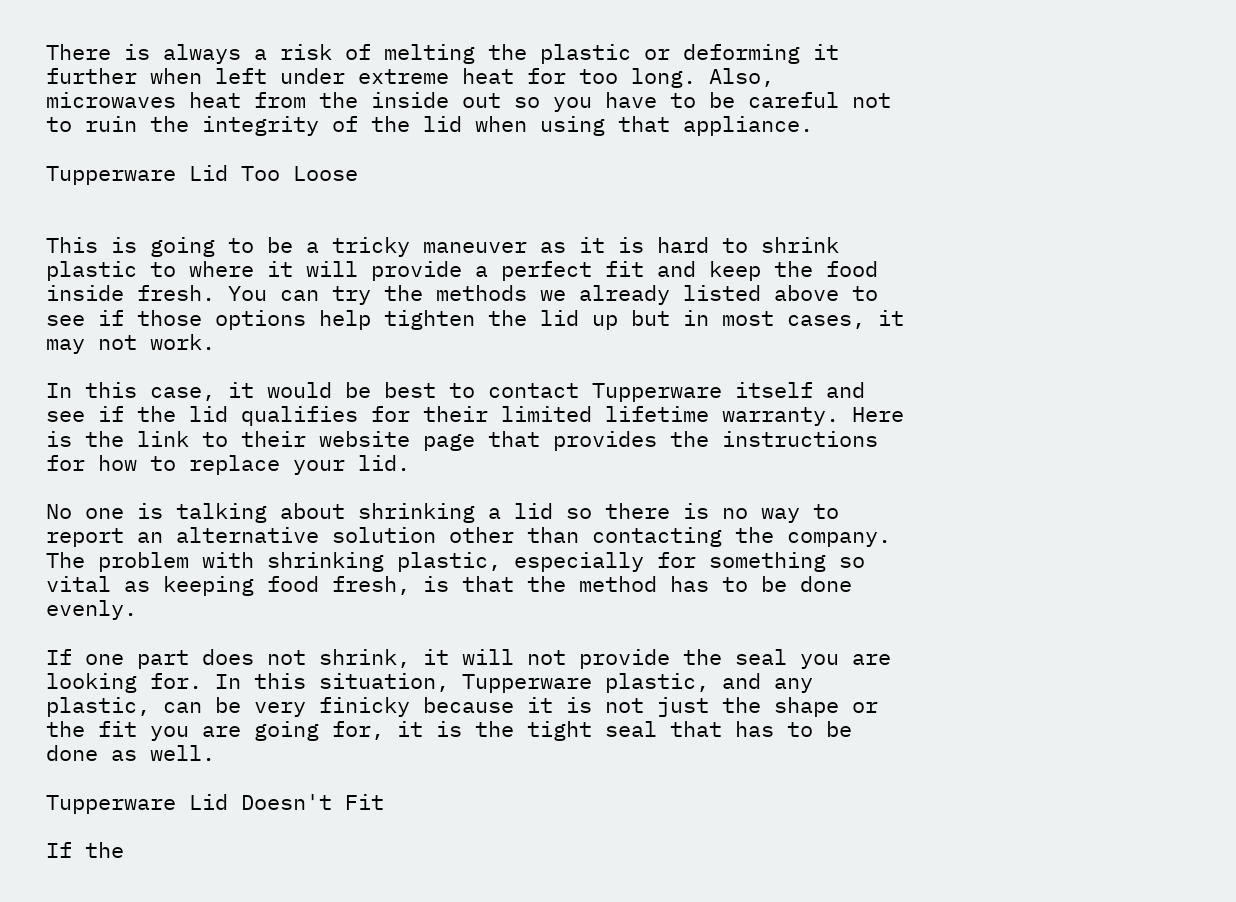There is always a risk of melting the plastic or deforming it further when left under extreme heat for too long. Also, microwaves heat from the inside out so you have to be careful not to ruin the integrity of the lid when using that appliance.

Tupperware Lid Too Loose


This is going to be a tricky maneuver as it is hard to shrink plastic to where it will provide a perfect fit and keep the food inside fresh. You can try the methods we already listed above to see if those options help tighten the lid up but in most cases, it may not work.

In this case, it would be best to contact Tupperware itself and see if the lid qualifies for their limited lifetime warranty. Here is the link to their website page that provides the instructions for how to replace your lid.

No one is talking about shrinking a lid so there is no way to report an alternative solution other than contacting the company. The problem with shrinking plastic, especially for something so vital as keeping food fresh, is that the method has to be done evenly.

If one part does not shrink, it will not provide the seal you are looking for. In this situation, Tupperware plastic, and any plastic, can be very finicky because it is not just the shape or the fit you are going for, it is the tight seal that has to be done as well.

Tupperware Lid Doesn't Fit

If the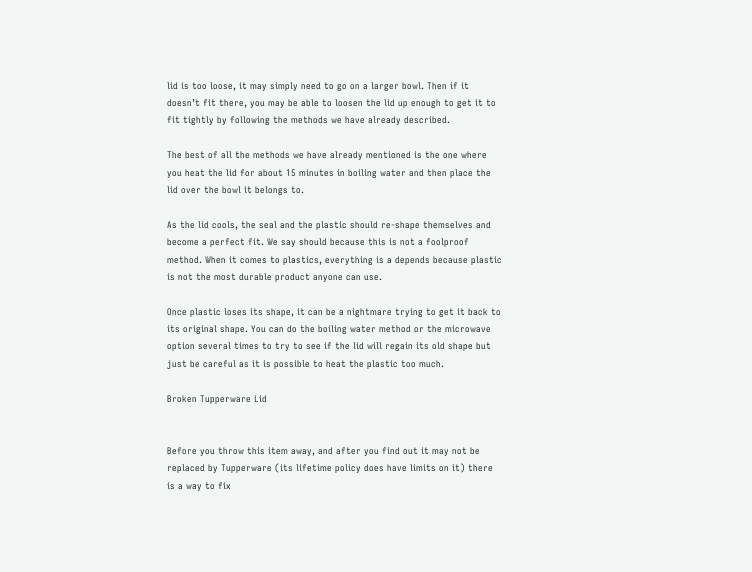lid is too loose, it may simply need to go on a larger bowl. Then if it doesn’t fit there, you may be able to loosen the lid up enough to get it to fit tightly by following the methods we have already described.

The best of all the methods we have already mentioned is the one where you heat the lid for about 15 minutes in boiling water and then place the lid over the bowl it belongs to.

As the lid cools, the seal and the plastic should re-shape themselves and become a perfect fit. We say should because this is not a foolproof method. When it comes to plastics, everything is a depends because plastic is not the most durable product anyone can use.

Once plastic loses its shape, it can be a nightmare trying to get it back to its original shape. You can do the boiling water method or the microwave option several times to try to see if the lid will regain its old shape but just be careful as it is possible to heat the plastic too much.

Broken Tupperware Lid


Before you throw this item away, and after you find out it may not be replaced by Tupperware (its lifetime policy does have limits on it) there is a way to fix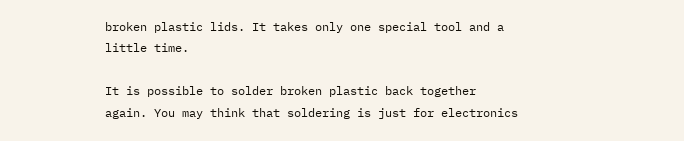broken plastic lids. It takes only one special tool and a little time.

It is possible to solder broken plastic back together again. You may think that soldering is just for electronics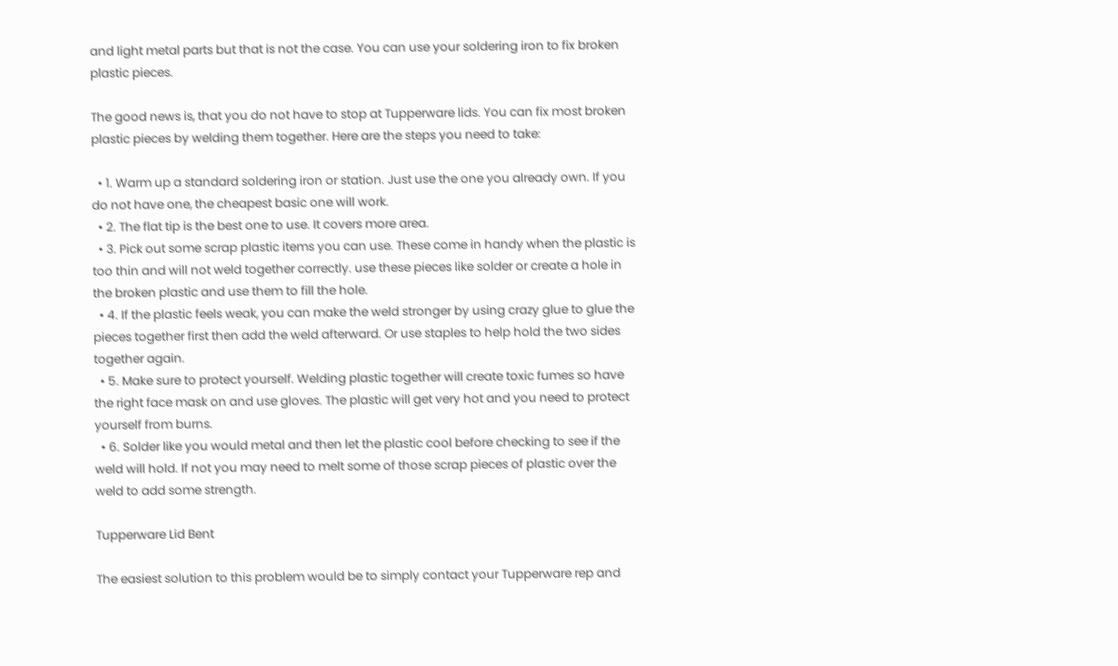and light metal parts but that is not the case. You can use your soldering iron to fix broken plastic pieces.

The good news is, that you do not have to stop at Tupperware lids. You can fix most broken plastic pieces by welding them together. Here are the steps you need to take:

  • 1. Warm up a standard soldering iron or station. Just use the one you already own. If you do not have one, the cheapest basic one will work.
  • 2. The flat tip is the best one to use. It covers more area.
  • 3. Pick out some scrap plastic items you can use. These come in handy when the plastic is too thin and will not weld together correctly. use these pieces like solder or create a hole in the broken plastic and use them to fill the hole.
  • 4. If the plastic feels weak, you can make the weld stronger by using crazy glue to glue the pieces together first then add the weld afterward. Or use staples to help hold the two sides together again.
  • 5. Make sure to protect yourself. Welding plastic together will create toxic fumes so have the right face mask on and use gloves. The plastic will get very hot and you need to protect yourself from burns.
  • 6. Solder like you would metal and then let the plastic cool before checking to see if the weld will hold. If not you may need to melt some of those scrap pieces of plastic over the weld to add some strength.

Tupperware Lid Bent

The easiest solution to this problem would be to simply contact your Tupperware rep and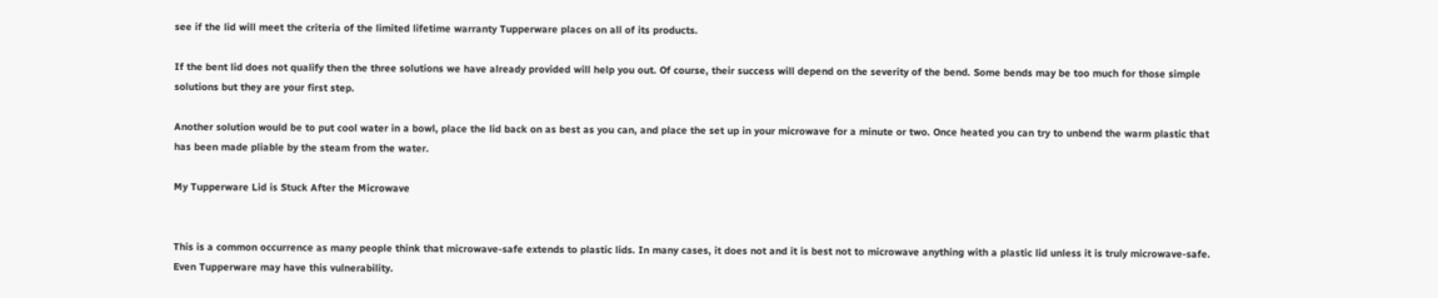see if the lid will meet the criteria of the limited lifetime warranty Tupperware places on all of its products.

If the bent lid does not qualify then the three solutions we have already provided will help you out. Of course, their success will depend on the severity of the bend. Some bends may be too much for those simple solutions but they are your first step.

Another solution would be to put cool water in a bowl, place the lid back on as best as you can, and place the set up in your microwave for a minute or two. Once heated you can try to unbend the warm plastic that has been made pliable by the steam from the water.

My Tupperware Lid is Stuck After the Microwave


This is a common occurrence as many people think that microwave-safe extends to plastic lids. In many cases, it does not and it is best not to microwave anything with a plastic lid unless it is truly microwave-safe. Even Tupperware may have this vulnerability.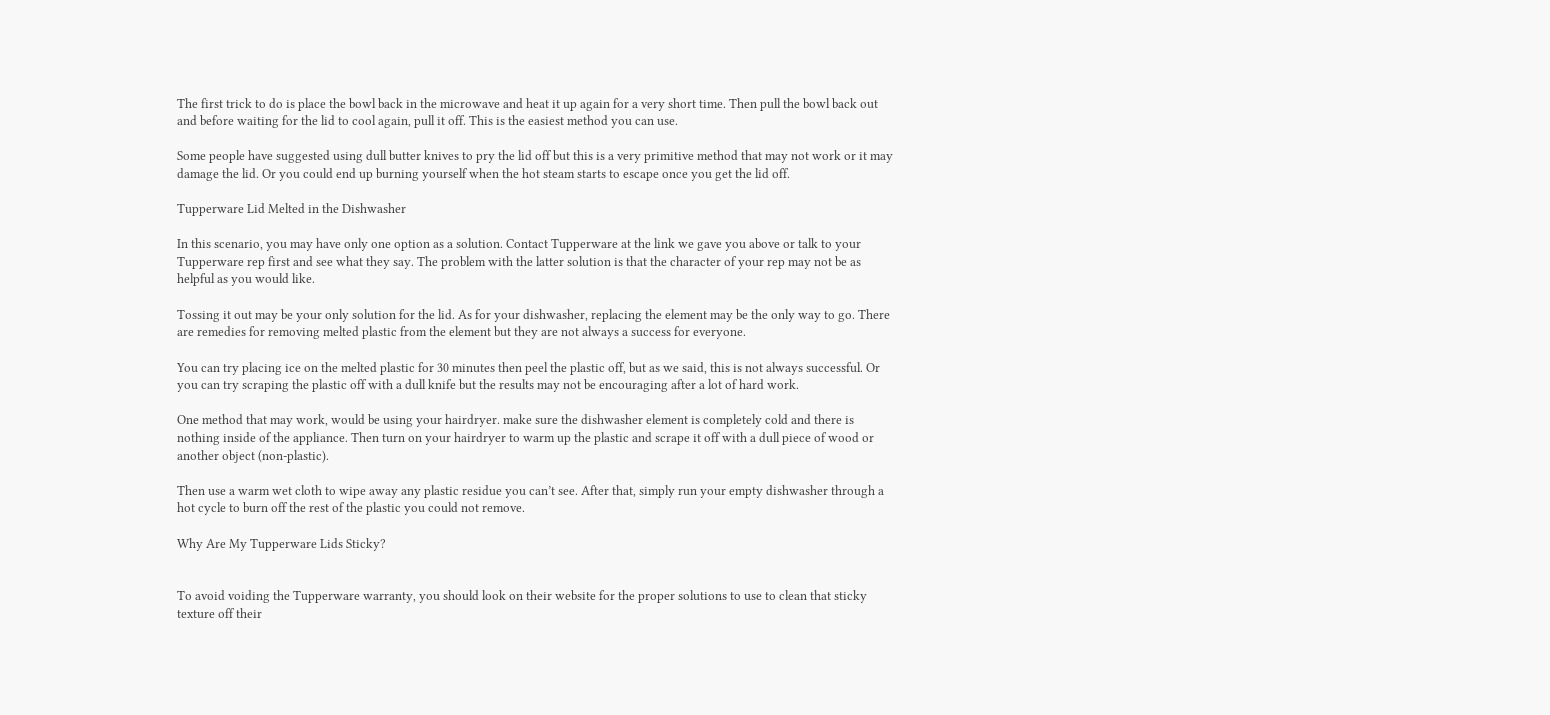The first trick to do is place the bowl back in the microwave and heat it up again for a very short time. Then pull the bowl back out and before waiting for the lid to cool again, pull it off. This is the easiest method you can use.

Some people have suggested using dull butter knives to pry the lid off but this is a very primitive method that may not work or it may damage the lid. Or you could end up burning yourself when the hot steam starts to escape once you get the lid off.

Tupperware Lid Melted in the Dishwasher

In this scenario, you may have only one option as a solution. Contact Tupperware at the link we gave you above or talk to your Tupperware rep first and see what they say. The problem with the latter solution is that the character of your rep may not be as helpful as you would like.

Tossing it out may be your only solution for the lid. As for your dishwasher, replacing the element may be the only way to go. There are remedies for removing melted plastic from the element but they are not always a success for everyone.

You can try placing ice on the melted plastic for 30 minutes then peel the plastic off, but as we said, this is not always successful. Or you can try scraping the plastic off with a dull knife but the results may not be encouraging after a lot of hard work.

One method that may work, would be using your hairdryer. make sure the dishwasher element is completely cold and there is nothing inside of the appliance. Then turn on your hairdryer to warm up the plastic and scrape it off with a dull piece of wood or another object (non-plastic).

Then use a warm wet cloth to wipe away any plastic residue you can’t see. After that, simply run your empty dishwasher through a hot cycle to burn off the rest of the plastic you could not remove.

Why Are My Tupperware Lids Sticky?


To avoid voiding the Tupperware warranty, you should look on their website for the proper solutions to use to clean that sticky texture off their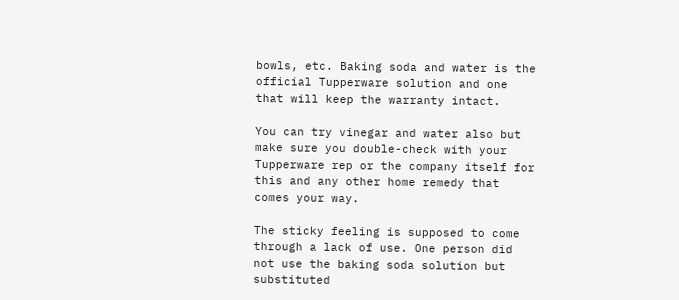bowls, etc. Baking soda and water is the official Tupperware solution and one that will keep the warranty intact.

You can try vinegar and water also but make sure you double-check with your Tupperware rep or the company itself for this and any other home remedy that comes your way.

The sticky feeling is supposed to come through a lack of use. One person did not use the baking soda solution but substituted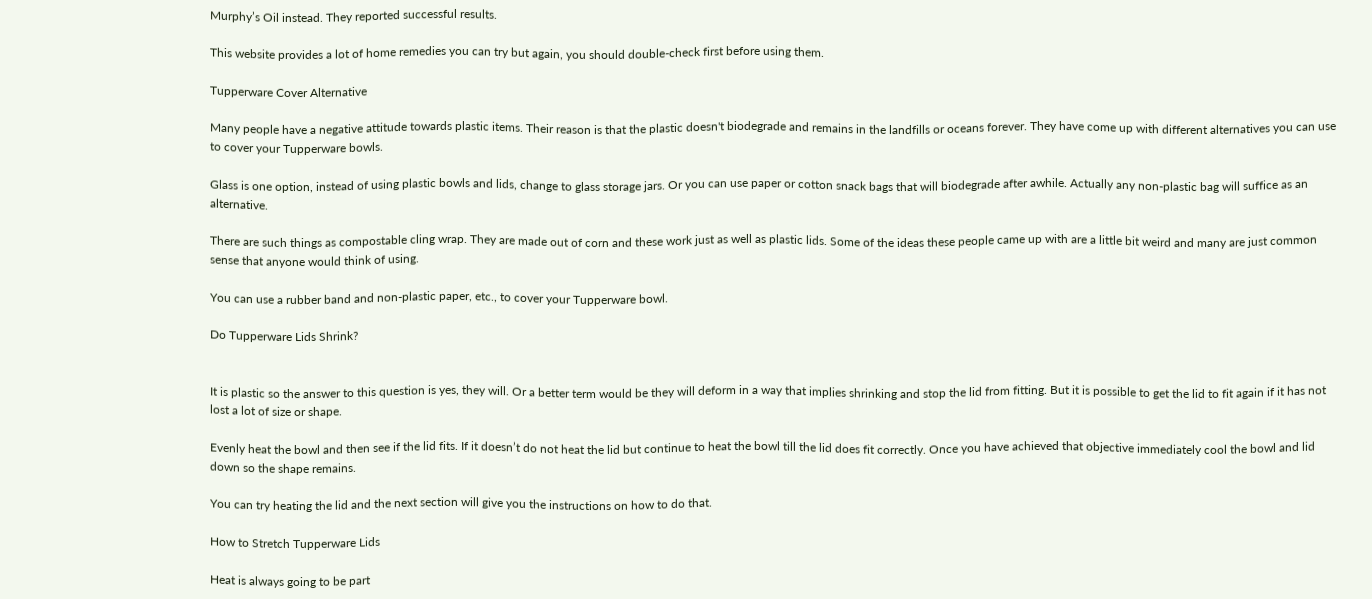Murphy’s Oil instead. They reported successful results.

This website provides a lot of home remedies you can try but again, you should double-check first before using them.

Tupperware Cover Alternative

Many people have a negative attitude towards plastic items. Their reason is that the plastic doesn't biodegrade and remains in the landfills or oceans forever. They have come up with different alternatives you can use to cover your Tupperware bowls.

Glass is one option, instead of using plastic bowls and lids, change to glass storage jars. Or you can use paper or cotton snack bags that will biodegrade after awhile. Actually any non-plastic bag will suffice as an alternative.

There are such things as compostable cling wrap. They are made out of corn and these work just as well as plastic lids. Some of the ideas these people came up with are a little bit weird and many are just common sense that anyone would think of using.

You can use a rubber band and non-plastic paper, etc., to cover your Tupperware bowl.

Do Tupperware Lids Shrink?


It is plastic so the answer to this question is yes, they will. Or a better term would be they will deform in a way that implies shrinking and stop the lid from fitting. But it is possible to get the lid to fit again if it has not lost a lot of size or shape.

Evenly heat the bowl and then see if the lid fits. If it doesn’t do not heat the lid but continue to heat the bowl till the lid does fit correctly. Once you have achieved that objective immediately cool the bowl and lid down so the shape remains.

You can try heating the lid and the next section will give you the instructions on how to do that.

How to Stretch Tupperware Lids

Heat is always going to be part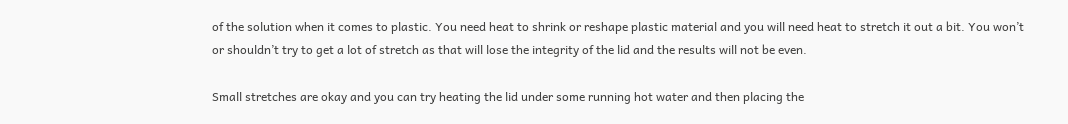of the solution when it comes to plastic. You need heat to shrink or reshape plastic material and you will need heat to stretch it out a bit. You won’t or shouldn’t try to get a lot of stretch as that will lose the integrity of the lid and the results will not be even.

Small stretches are okay and you can try heating the lid under some running hot water and then placing the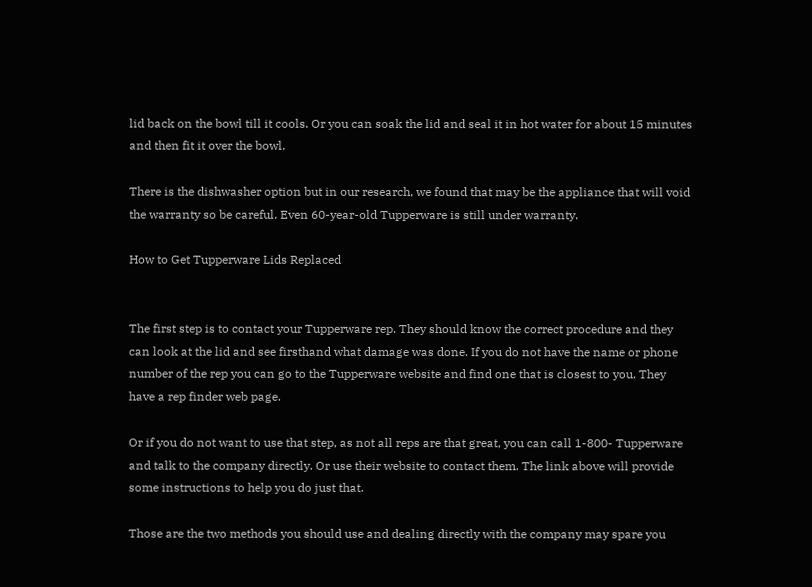lid back on the bowl till it cools. Or you can soak the lid and seal it in hot water for about 15 minutes and then fit it over the bowl.

There is the dishwasher option but in our research, we found that may be the appliance that will void the warranty so be careful. Even 60-year-old Tupperware is still under warranty.

How to Get Tupperware Lids Replaced


The first step is to contact your Tupperware rep. They should know the correct procedure and they can look at the lid and see firsthand what damage was done. If you do not have the name or phone number of the rep you can go to the Tupperware website and find one that is closest to you. They have a rep finder web page.

Or if you do not want to use that step, as not all reps are that great, you can call 1-800- Tupperware and talk to the company directly. Or use their website to contact them. The link above will provide some instructions to help you do just that.

Those are the two methods you should use and dealing directly with the company may spare you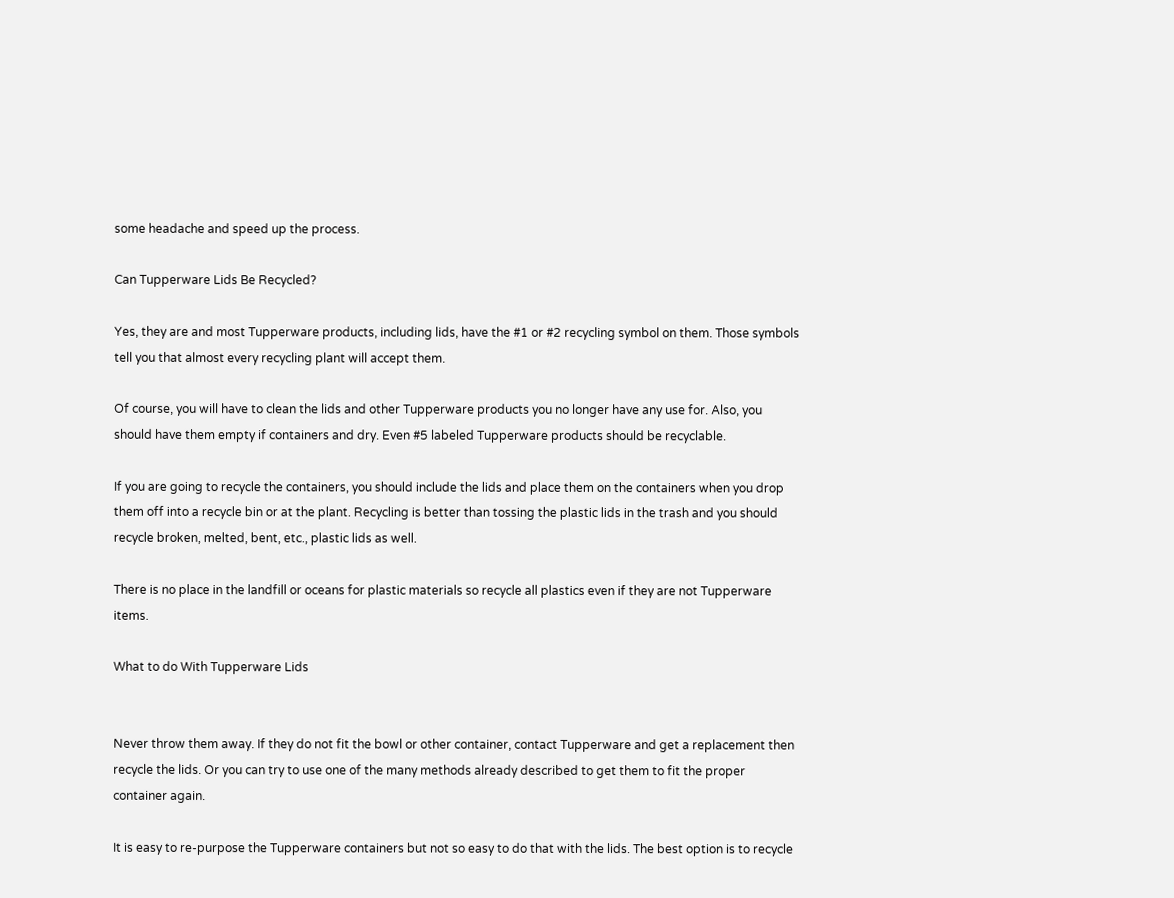some headache and speed up the process.

Can Tupperware Lids Be Recycled?

Yes, they are and most Tupperware products, including lids, have the #1 or #2 recycling symbol on them. Those symbols tell you that almost every recycling plant will accept them.

Of course, you will have to clean the lids and other Tupperware products you no longer have any use for. Also, you should have them empty if containers and dry. Even #5 labeled Tupperware products should be recyclable.

If you are going to recycle the containers, you should include the lids and place them on the containers when you drop them off into a recycle bin or at the plant. Recycling is better than tossing the plastic lids in the trash and you should recycle broken, melted, bent, etc., plastic lids as well.

There is no place in the landfill or oceans for plastic materials so recycle all plastics even if they are not Tupperware items.

What to do With Tupperware Lids


Never throw them away. If they do not fit the bowl or other container, contact Tupperware and get a replacement then recycle the lids. Or you can try to use one of the many methods already described to get them to fit the proper container again.

It is easy to re-purpose the Tupperware containers but not so easy to do that with the lids. The best option is to recycle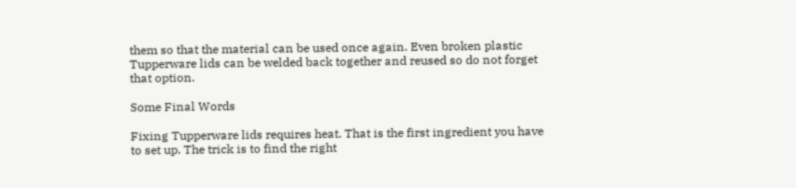them so that the material can be used once again. Even broken plastic Tupperware lids can be welded back together and reused so do not forget that option.

Some Final Words

Fixing Tupperware lids requires heat. That is the first ingredient you have to set up. The trick is to find the right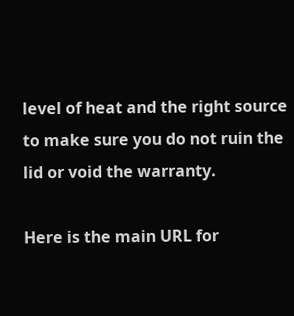level of heat and the right source to make sure you do not ruin the lid or void the warranty.

Here is the main URL for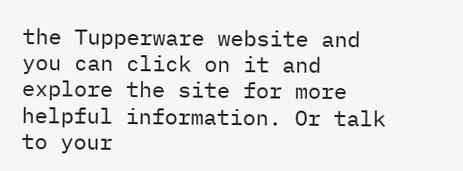the Tupperware website and you can click on it and explore the site for more helpful information. Or talk to your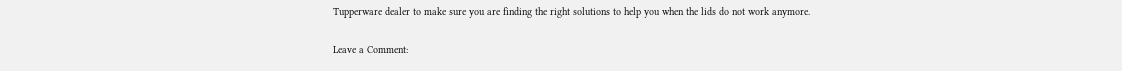Tupperware dealer to make sure you are finding the right solutions to help you when the lids do not work anymore.

Leave a Comment: